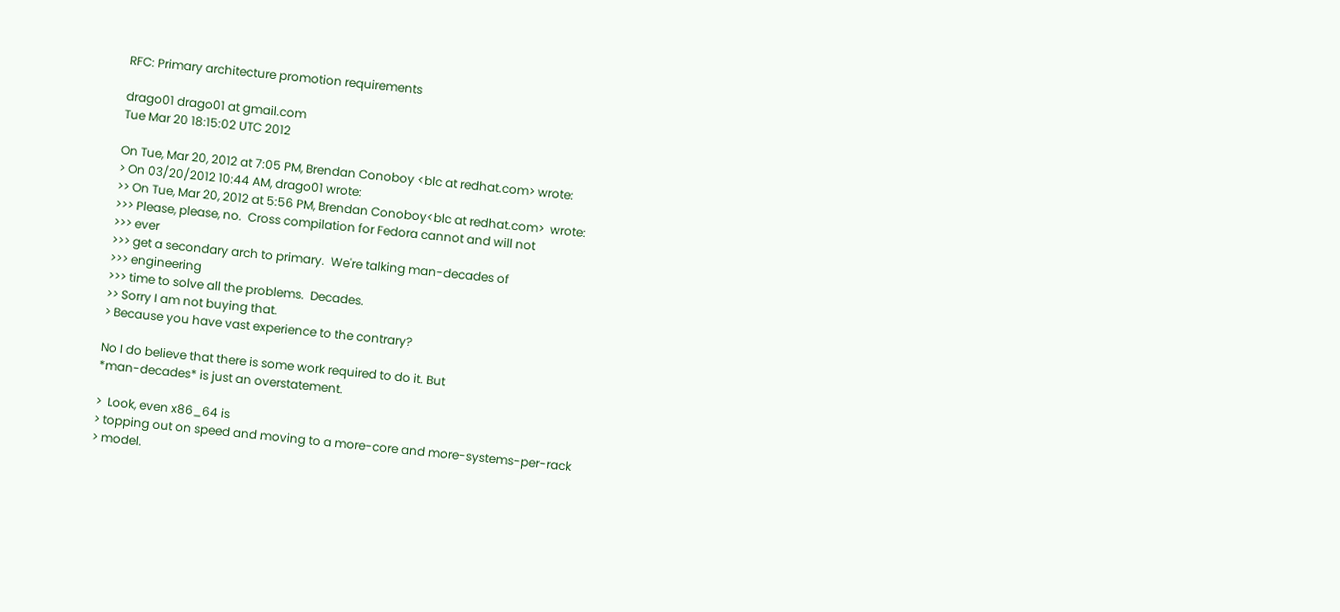RFC: Primary architecture promotion requirements

drago01 drago01 at gmail.com
Tue Mar 20 18:15:02 UTC 2012

On Tue, Mar 20, 2012 at 7:05 PM, Brendan Conoboy <blc at redhat.com> wrote:
> On 03/20/2012 10:44 AM, drago01 wrote:
>> On Tue, Mar 20, 2012 at 5:56 PM, Brendan Conoboy<blc at redhat.com>  wrote:
>>> Please, please, no.  Cross compilation for Fedora cannot and will not
>>> ever
>>> get a secondary arch to primary.  We're talking man-decades of
>>> engineering
>>> time to solve all the problems.  Decades.
>> Sorry I am not buying that.
> Because you have vast experience to the contrary?

No I do believe that there is some work required to do it. But
*man-decades* is just an overstatement.

>  Look, even x86_64 is
> topping out on speed and moving to a more-core and more-systems-per-rack
> model.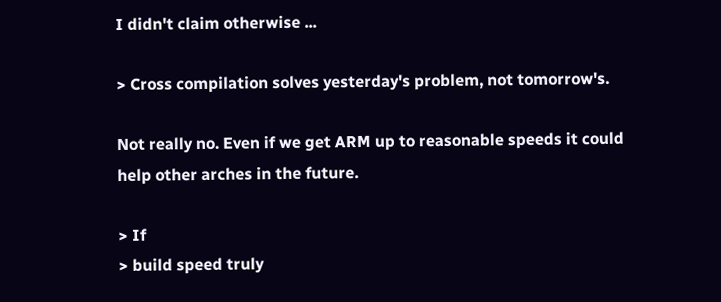I didn't claim otherwise ...

> Cross compilation solves yesterday's problem, not tomorrow's.

Not really no. Even if we get ARM up to reasonable speeds it could
help other arches in the future.

> If
> build speed truly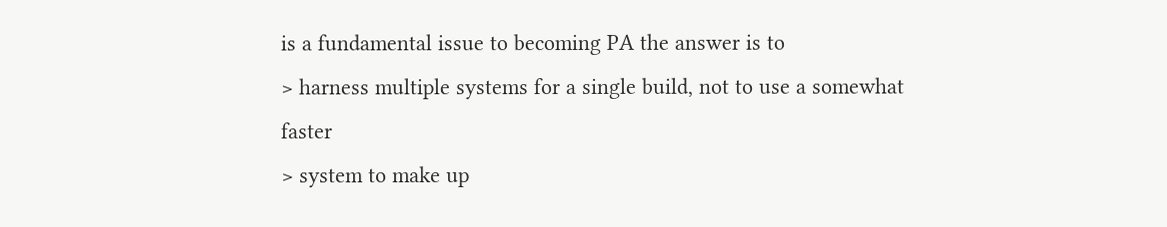is a fundamental issue to becoming PA the answer is to
> harness multiple systems for a single build, not to use a somewhat faster
> system to make up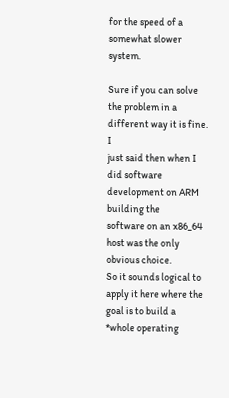for the speed of a somewhat slower system.

Sure if you can solve the problem in a different way it is fine. I
just said then when I did software development on ARM building the
software on an x86_64 host was the only obvious choice.
So it sounds logical to apply it here where the goal is to build a
*whole operating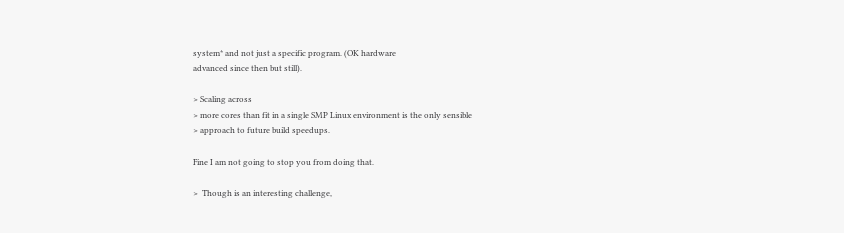system* and not just a specific program. (OK hardware
advanced since then but still).

> Scaling across
> more cores than fit in a single SMP Linux environment is the only sensible
> approach to future build speedups.

Fine I am not going to stop you from doing that.

>  Though is an interesting challenge,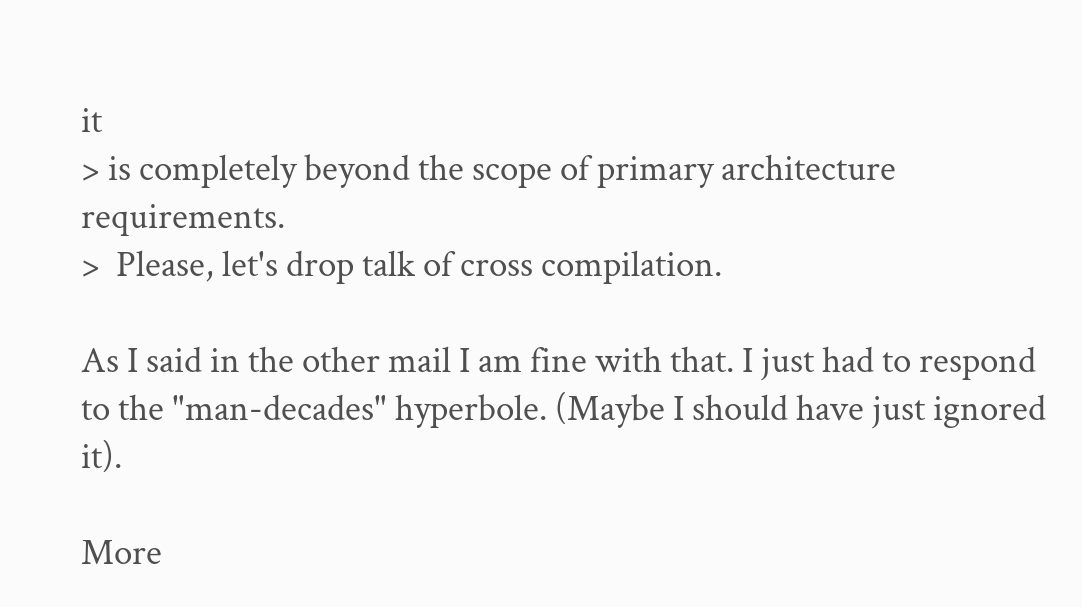it
> is completely beyond the scope of primary architecture requirements.
>  Please, let's drop talk of cross compilation.

As I said in the other mail I am fine with that. I just had to respond
to the "man-decades" hyperbole. (Maybe I should have just ignored it).

More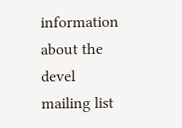information about the devel mailing list